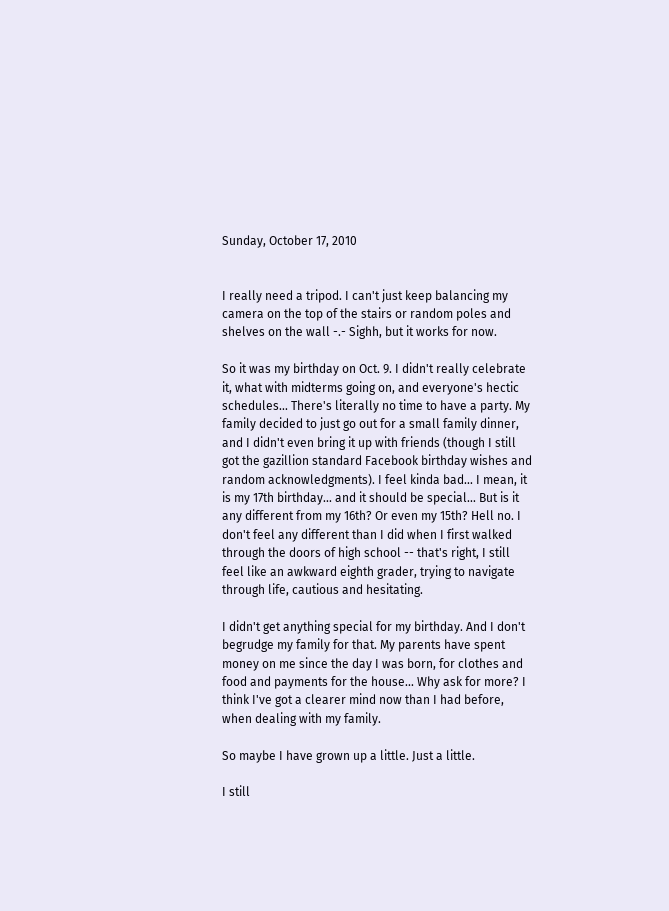Sunday, October 17, 2010


I really need a tripod. I can't just keep balancing my camera on the top of the stairs or random poles and shelves on the wall -.- Sighh, but it works for now.

So it was my birthday on Oct. 9. I didn't really celebrate it, what with midterms going on, and everyone's hectic schedules... There's literally no time to have a party. My family decided to just go out for a small family dinner, and I didn't even bring it up with friends (though I still got the gazillion standard Facebook birthday wishes and random acknowledgments). I feel kinda bad... I mean, it is my 17th birthday... and it should be special... But is it any different from my 16th? Or even my 15th? Hell no. I don't feel any different than I did when I first walked through the doors of high school -- that's right, I still feel like an awkward eighth grader, trying to navigate through life, cautious and hesitating.

I didn't get anything special for my birthday. And I don't begrudge my family for that. My parents have spent money on me since the day I was born, for clothes and food and payments for the house... Why ask for more? I think I've got a clearer mind now than I had before, when dealing with my family.

So maybe I have grown up a little. Just a little.

I still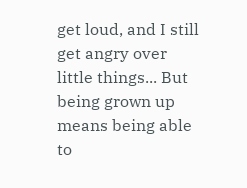get loud, and I still get angry over little things... But being grown up means being able to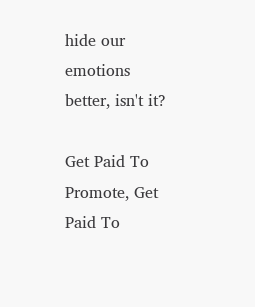hide our emotions better, isn't it?

Get Paid To Promote, Get Paid To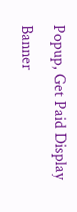Popup, Get Paid Display Banner